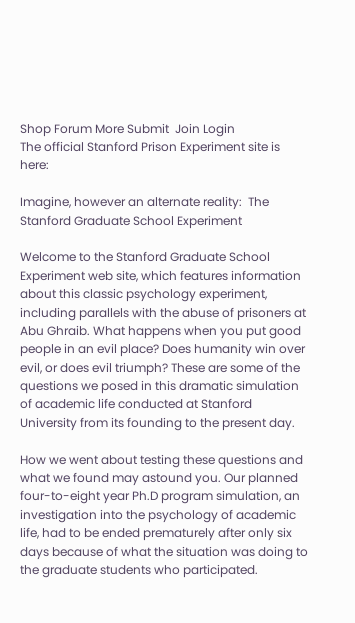Shop Forum More Submit  Join Login
The official Stanford Prison Experiment site is here:

Imagine, however an alternate reality:  The Stanford Graduate School Experiment

Welcome to the Stanford Graduate School Experiment web site, which features information about this classic psychology experiment, including parallels with the abuse of prisoners at Abu Ghraib. What happens when you put good people in an evil place? Does humanity win over evil, or does evil triumph? These are some of the questions we posed in this dramatic simulation of academic life conducted at Stanford University from its founding to the present day.

How we went about testing these questions and what we found may astound you. Our planned four-to-eight year Ph.D program simulation, an investigation into the psychology of academic life, had to be ended prematurely after only six days because of what the situation was doing to the graduate students who participated.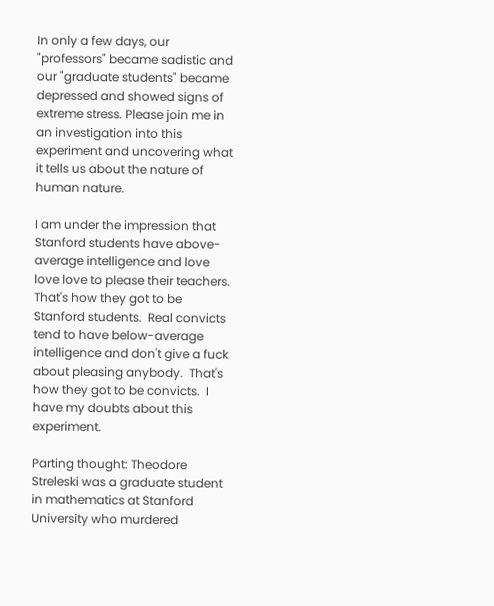In only a few days, our "professors" became sadistic and our "graduate students" became depressed and showed signs of extreme stress. Please join me in an investigation into this experiment and uncovering what it tells us about the nature of human nature.

I am under the impression that Stanford students have above-average intelligence and love love love to please their teachers.  That's how they got to be Stanford students.  Real convicts tend to have below-average intelligence and don't give a fuck about pleasing anybody.  That's how they got to be convicts.  I have my doubts about this experiment.

Parting thought: Theodore Streleski was a graduate student in mathematics at Stanford University who murdered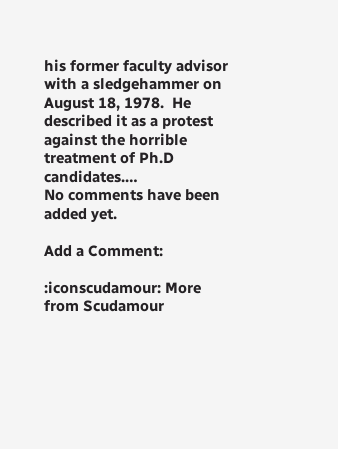his former faculty advisor with a sledgehammer on August 18, 1978.  He described it as a protest against the horrible treatment of Ph.D candidates.…
No comments have been added yet.

Add a Comment:

:iconscudamour: More from Scudamour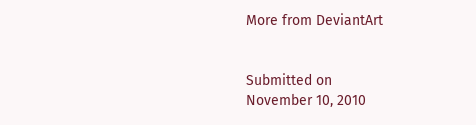More from DeviantArt


Submitted on
November 10, 2010